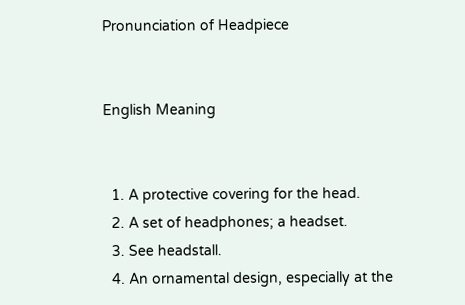Pronunciation of Headpiece


English Meaning


  1. A protective covering for the head.
  2. A set of headphones; a headset.
  3. See headstall.
  4. An ornamental design, especially at the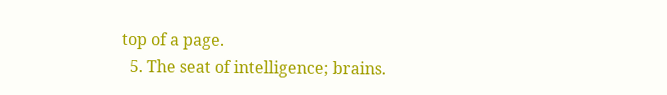top of a page.
  5. The seat of intelligence; brains.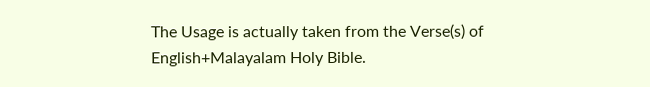The Usage is actually taken from the Verse(s) of English+Malayalam Holy Bible.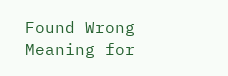Found Wrong Meaning for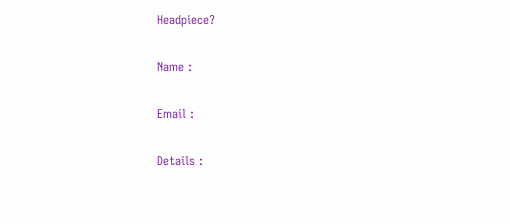Headpiece?

Name :

Email :

Details :